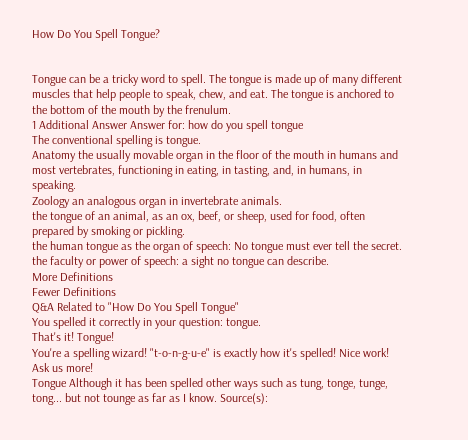How Do You Spell Tongue?


Tongue can be a tricky word to spell. The tongue is made up of many different muscles that help people to speak, chew, and eat. The tongue is anchored to the bottom of the mouth by the frenulum.
1 Additional Answer Answer for: how do you spell tongue
The conventional spelling is tongue.
Anatomy the usually movable organ in the floor of the mouth in humans and most vertebrates, functioning in eating, in tasting, and, in humans, in speaking.
Zoology an analogous organ in invertebrate animals.
the tongue of an animal, as an ox, beef, or sheep, used for food, often prepared by smoking or pickling.
the human tongue as the organ of speech: No tongue must ever tell the secret.
the faculty or power of speech: a sight no tongue can describe.
More Definitions
Fewer Definitions
Q&A Related to "How Do You Spell Tongue"
You spelled it correctly in your question: tongue.
That's it! Tongue!
You're a spelling wizard! "t-o-n-g-u-e" is exactly how it's spelled! Nice work! Ask us more!
Tongue Although it has been spelled other ways such as tung, tonge, tunge, tong... but not tounge as far as I know. Source(s):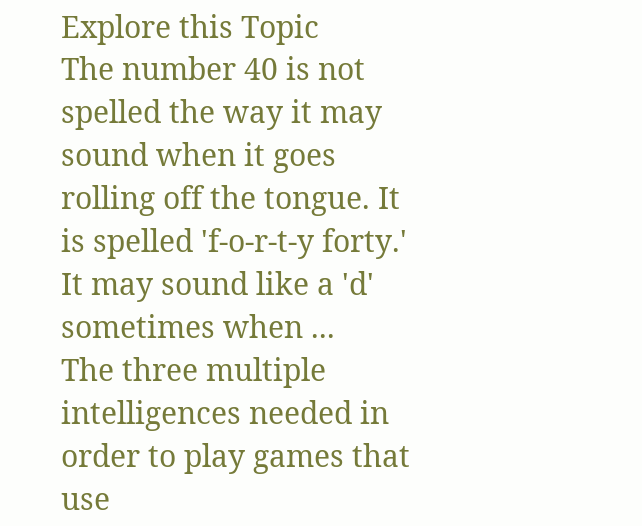Explore this Topic
The number 40 is not spelled the way it may sound when it goes rolling off the tongue. It is spelled 'f-o-r-t-y forty.' It may sound like a 'd' sometimes when ...
The three multiple intelligences needed in order to play games that use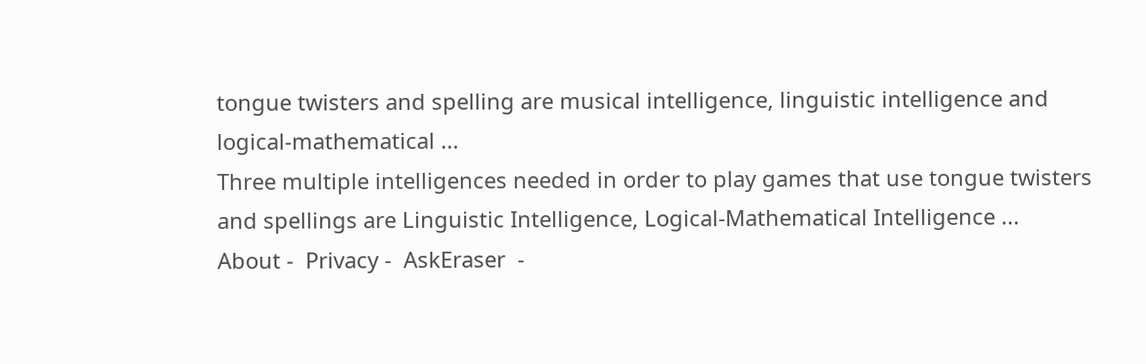tongue twisters and spelling are musical intelligence, linguistic intelligence and logical-mathematical ...
Three multiple intelligences needed in order to play games that use tongue twisters and spellings are Linguistic Intelligence, Logical-Mathematical Intelligence ...
About -  Privacy -  AskEraser  -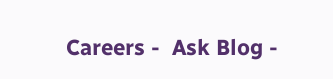Careers -  Ask Blog -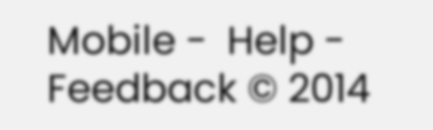Mobile -  Help -  Feedback © 2014